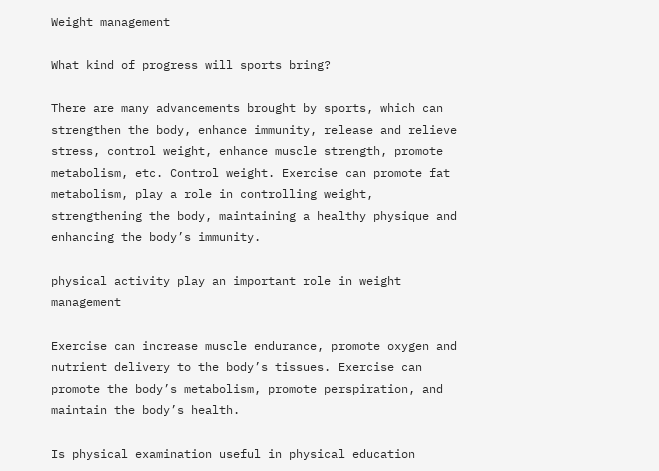Weight management

What kind of progress will sports bring?

There are many advancements brought by sports, which can strengthen the body, enhance immunity, release and relieve stress, control weight, enhance muscle strength, promote metabolism, etc. Control weight. Exercise can promote fat metabolism, play a role in controlling weight, strengthening the body, maintaining a healthy physique and enhancing the body’s immunity.

physical activity play an important role in weight management

Exercise can increase muscle endurance, promote oxygen and nutrient delivery to the body’s tissues. Exercise can promote the body’s metabolism, promote perspiration, and maintain the body’s health.

Is physical examination useful in physical education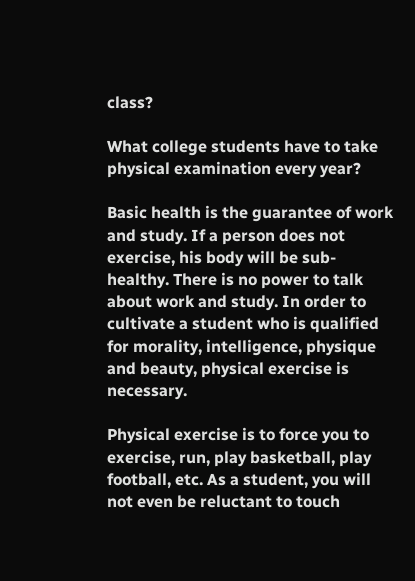class?

What college students have to take physical examination every year?

Basic health is the guarantee of work and study. If a person does not exercise, his body will be sub-healthy. There is no power to talk about work and study. In order to cultivate a student who is qualified for morality, intelligence, physique and beauty, physical exercise is necessary.

Physical exercise is to force you to exercise, run, play basketball, play football, etc. As a student, you will not even be reluctant to touch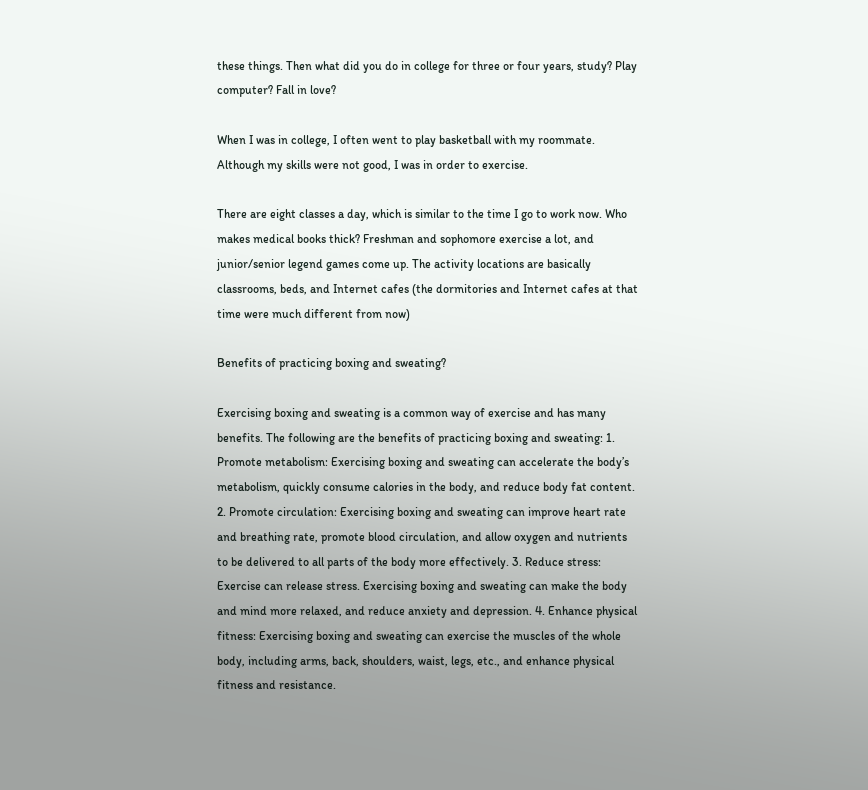these things. Then what did you do in college for three or four years, study? Play computer? Fall in love?

When I was in college, I often went to play basketball with my roommate. Although my skills were not good, I was in order to exercise.

There are eight classes a day, which is similar to the time I go to work now. Who makes medical books thick? Freshman and sophomore exercise a lot, and junior/senior legend games come up. The activity locations are basically classrooms, beds, and Internet cafes (the dormitories and Internet cafes at that time were much different from now)

Benefits of practicing boxing and sweating?

Exercising boxing and sweating is a common way of exercise and has many benefits. The following are the benefits of practicing boxing and sweating: 1. Promote metabolism: Exercising boxing and sweating can accelerate the body’s metabolism, quickly consume calories in the body, and reduce body fat content. 2. Promote circulation: Exercising boxing and sweating can improve heart rate and breathing rate, promote blood circulation, and allow oxygen and nutrients to be delivered to all parts of the body more effectively. 3. Reduce stress: Exercise can release stress. Exercising boxing and sweating can make the body and mind more relaxed, and reduce anxiety and depression. 4. Enhance physical fitness: Exercising boxing and sweating can exercise the muscles of the whole body, including arms, back, shoulders, waist, legs, etc., and enhance physical fitness and resistance.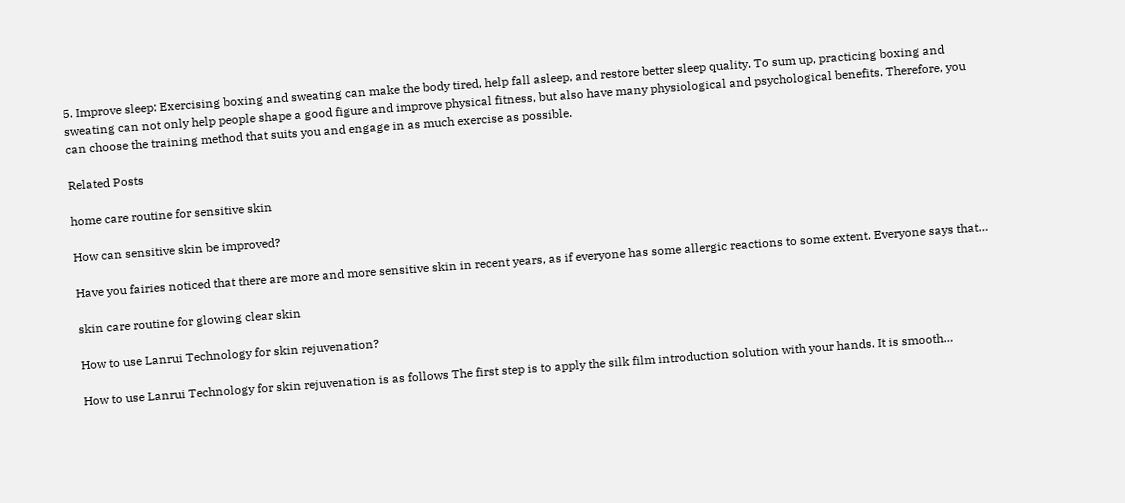5. Improve sleep: Exercising boxing and sweating can make the body tired, help fall asleep, and restore better sleep quality. To sum up, practicing boxing and sweating can not only help people shape a good figure and improve physical fitness, but also have many physiological and psychological benefits. Therefore, you can choose the training method that suits you and engage in as much exercise as possible.

Related Posts

home care routine for sensitive skin

How can sensitive skin be improved?

Have you fairies noticed that there are more and more sensitive skin in recent years, as if everyone has some allergic reactions to some extent. Everyone says that…

skin care routine for glowing clear skin

How to use Lanrui Technology for skin rejuvenation?

How to use Lanrui Technology for skin rejuvenation is as follows The first step is to apply the silk film introduction solution with your hands. It is smooth…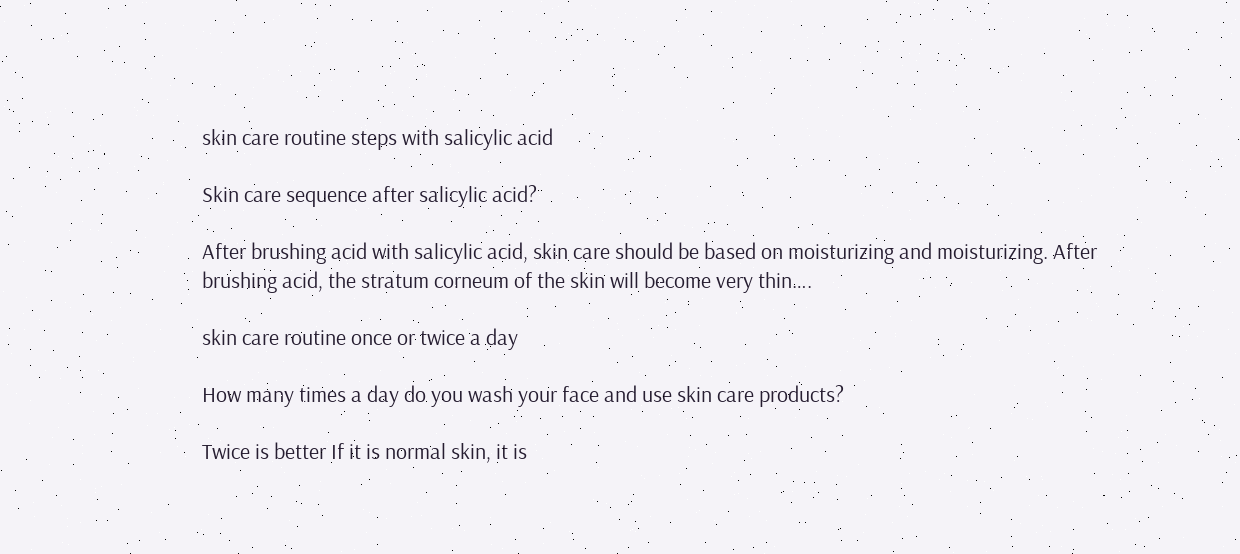skin care routine steps with salicylic acid

Skin care sequence after salicylic acid?

After brushing acid with salicylic acid, skin care should be based on moisturizing and moisturizing. After brushing acid, the stratum corneum of the skin will become very thin….

skin care routine once or twice a day

How many times a day do you wash your face and use skin care products?

Twice is better If it is normal skin, it is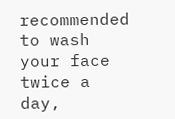recommended to wash your face twice a day,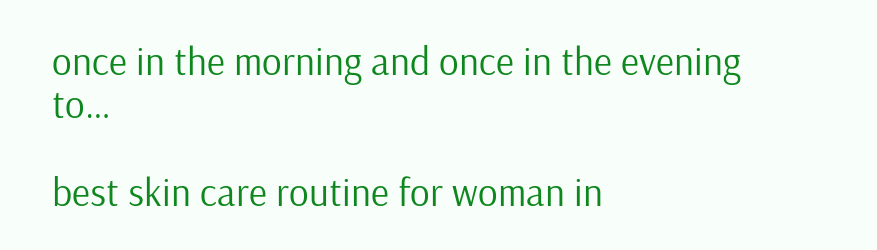once in the morning and once in the evening to…

best skin care routine for woman in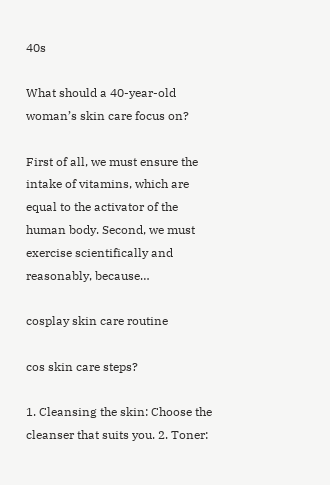40s

What should a 40-year-old woman’s skin care focus on?

First of all, we must ensure the intake of vitamins, which are equal to the activator of the human body. Second, we must exercise scientifically and reasonably, because…

cosplay skin care routine

cos skin care steps?

1. Cleansing the skin: Choose the cleanser that suits you. 2. Toner: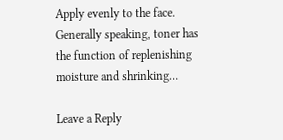Apply evenly to the face. Generally speaking, toner has the function of replenishing moisture and shrinking…

Leave a Reply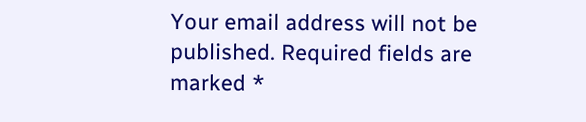Your email address will not be published. Required fields are marked *